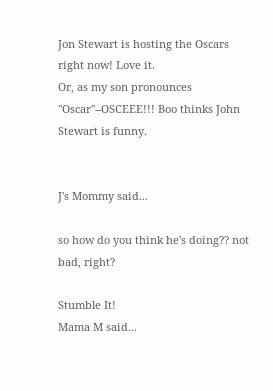Jon Stewart is hosting the Oscars right now! Love it.
Or, as my son pronounces "Oscar"--OSCEEE!!! Boo thinks John Stewart is funny.


J's Mommy said...

so how do you think he's doing?? not bad, right?

Stumble It!
Mama M said...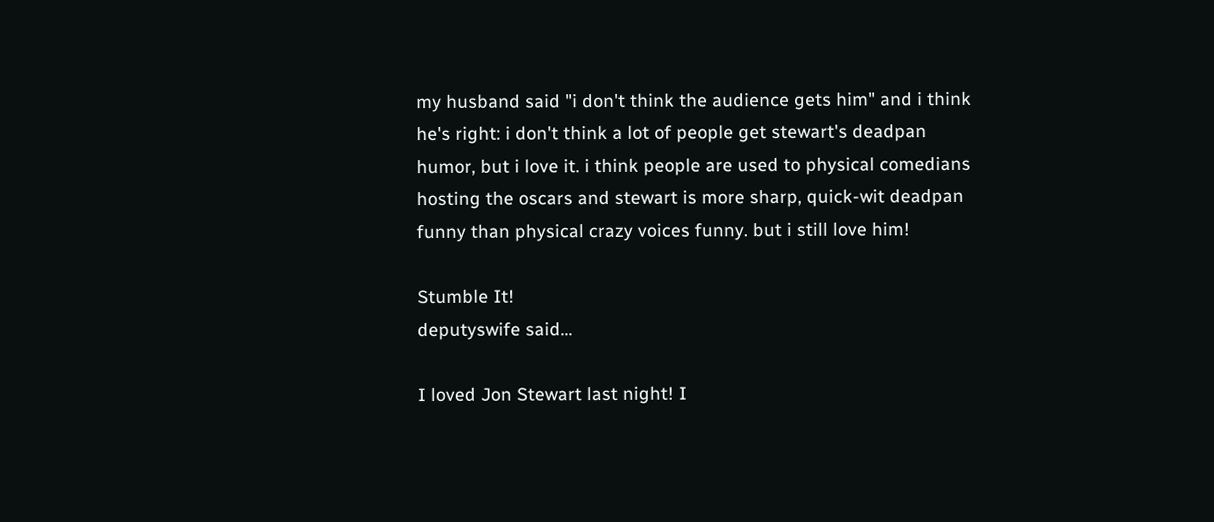my husband said "i don't think the audience gets him" and i think he's right: i don't think a lot of people get stewart's deadpan humor, but i love it. i think people are used to physical comedians hosting the oscars and stewart is more sharp, quick-wit deadpan funny than physical crazy voices funny. but i still love him!

Stumble It!
deputyswife said...

I loved Jon Stewart last night! I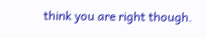think you are right though.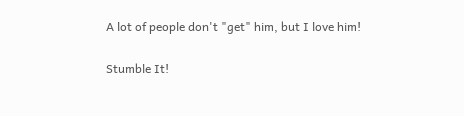A lot of people don't "get" him, but I love him!

Stumble It!